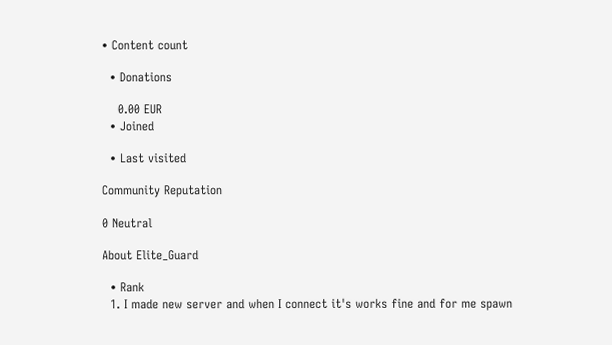• Content count

  • Donations

    0.00 EUR
  • Joined

  • Last visited

Community Reputation

0 Neutral

About Elite_Guard

  • Rank
  1. I made new server and when I connect it's works fine and for me spawn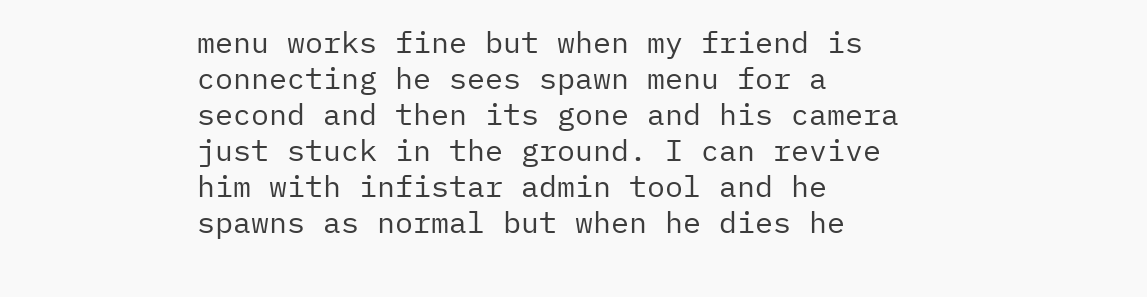menu works fine but when my friend is connecting he sees spawn menu for a second and then its gone and his camera just stuck in the ground. I can revive him with infistar admin tool and he spawns as normal but when he dies he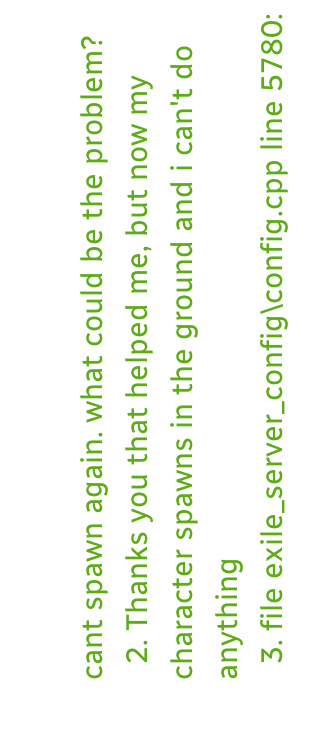cant spawn again. what could be the problem?
  2. Thanks you that helped me, but now my character spawns in the ground and i can't do anything
  3. file exile_server_config\config.cpp line 5780: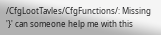/CfgLootTavles/CfgFunctions/: Missing '}' can someone help me with this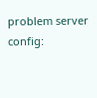problem server config: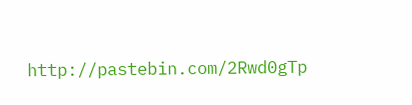http://pastebin.com/2Rwd0gTp